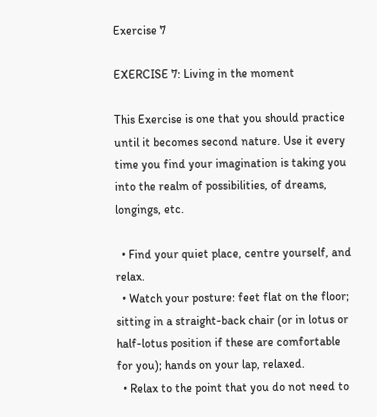Exercise 7

EXERCISE 7: Living in the moment

This Exercise is one that you should practice until it becomes second nature. Use it every time you find your imagination is taking you into the realm of possibilities, of dreams, longings, etc.

  • Find your quiet place, centre yourself, and relax.
  • Watch your posture: feet flat on the floor; sitting in a straight-back chair (or in lotus or half-lotus position if these are comfortable for you); hands on your lap, relaxed.
  • Relax to the point that you do not need to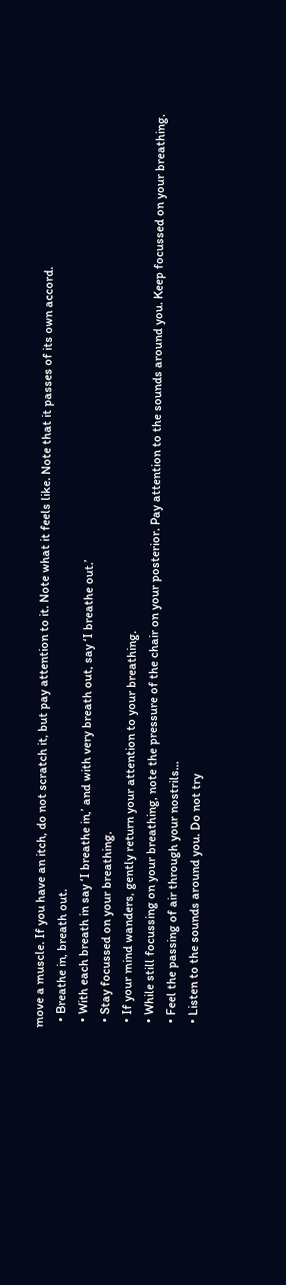move a muscle. If you have an itch, do not scratch it, but pay attention to it. Note what it feels like. Note that it passes of its own accord.
  • Breathe in, breath out.
  • With each breath in say ‘I breathe in,’ and with very breath out, say ‘I breathe out.’
  • Stay focussed on your breathing.
  • If your mind wanders, gently return your attention to your breathing.
  • While still focussing on your breathing, note the pressure of the chair on your posterior. Pay attention to the sounds around you. Keep focussed on your breathing.
  • Feel the passing of air through your nostrils…
  • Listen to the sounds around you. Do not try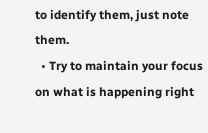to identify them, just note them.
  • Try to maintain your focus on what is happening right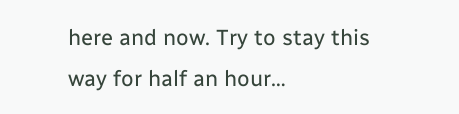here and now. Try to stay this way for half an hour…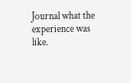Journal what the experience was like.